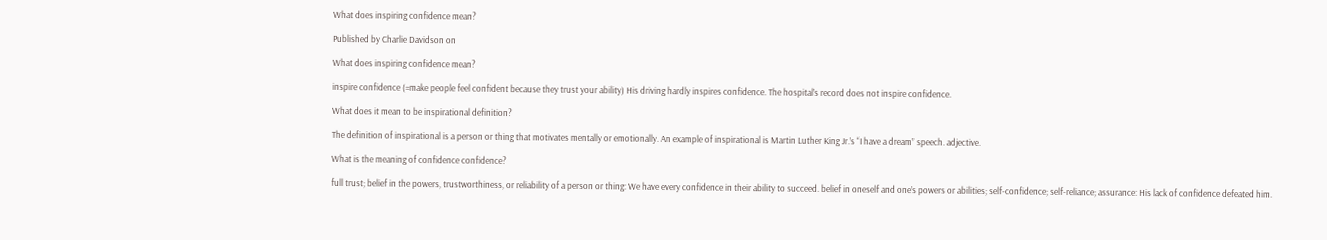What does inspiring confidence mean?

Published by Charlie Davidson on

What does inspiring confidence mean?

inspire confidence (=make people feel confident because they trust your ability) His driving hardly inspires confidence. The hospital’s record does not inspire confidence.

What does it mean to be inspirational definition?

The definition of inspirational is a person or thing that motivates mentally or emotionally. An example of inspirational is Martin Luther King Jr.’s “I have a dream” speech. adjective.

What is the meaning of confidence confidence?

full trust; belief in the powers, trustworthiness, or reliability of a person or thing: We have every confidence in their ability to succeed. belief in oneself and one’s powers or abilities; self-confidence; self-reliance; assurance: His lack of confidence defeated him.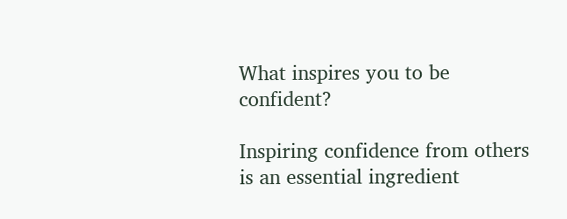What inspires you to be confident?

Inspiring confidence from others is an essential ingredient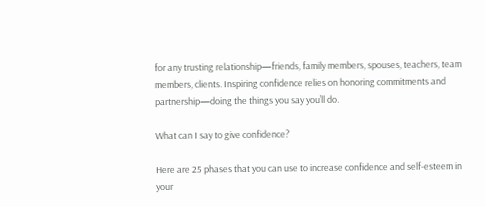for any trusting relationship—friends, family members, spouses, teachers, team members, clients. Inspiring confidence relies on honoring commitments and partnership—doing the things you say you’ll do.

What can I say to give confidence?

Here are 25 phases that you can use to increase confidence and self-esteem in your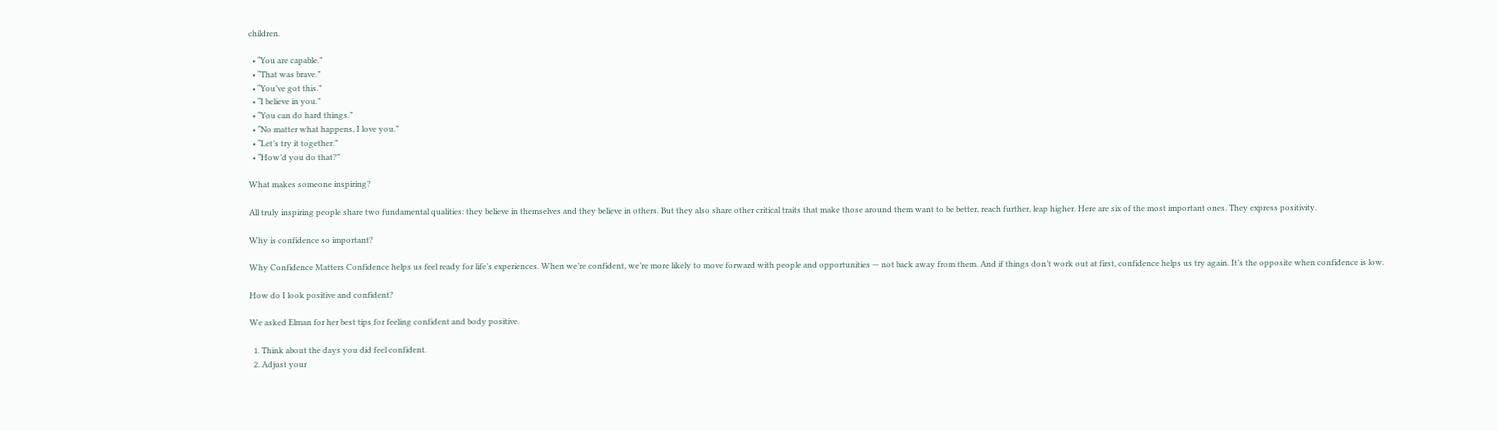children.

  • “You are capable.”
  • “That was brave.”
  • “You’ve got this.”
  • “I believe in you.”
  • “You can do hard things.”
  • “No matter what happens, I love you.”
  • “Let’s try it together.”
  • “How’d you do that?”

What makes someone inspiring?

All truly inspiring people share two fundamental qualities: they believe in themselves and they believe in others. But they also share other critical traits that make those around them want to be better, reach further, leap higher. Here are six of the most important ones. They express positivity.

Why is confidence so important?

Why Confidence Matters Confidence helps us feel ready for life’s experiences. When we’re confident, we’re more likely to move forward with people and opportunities — not back away from them. And if things don’t work out at first, confidence helps us try again. It’s the opposite when confidence is low.

How do I look positive and confident?

We asked Elman for her best tips for feeling confident and body positive.

  1. Think about the days you did feel confident.
  2. Adjust your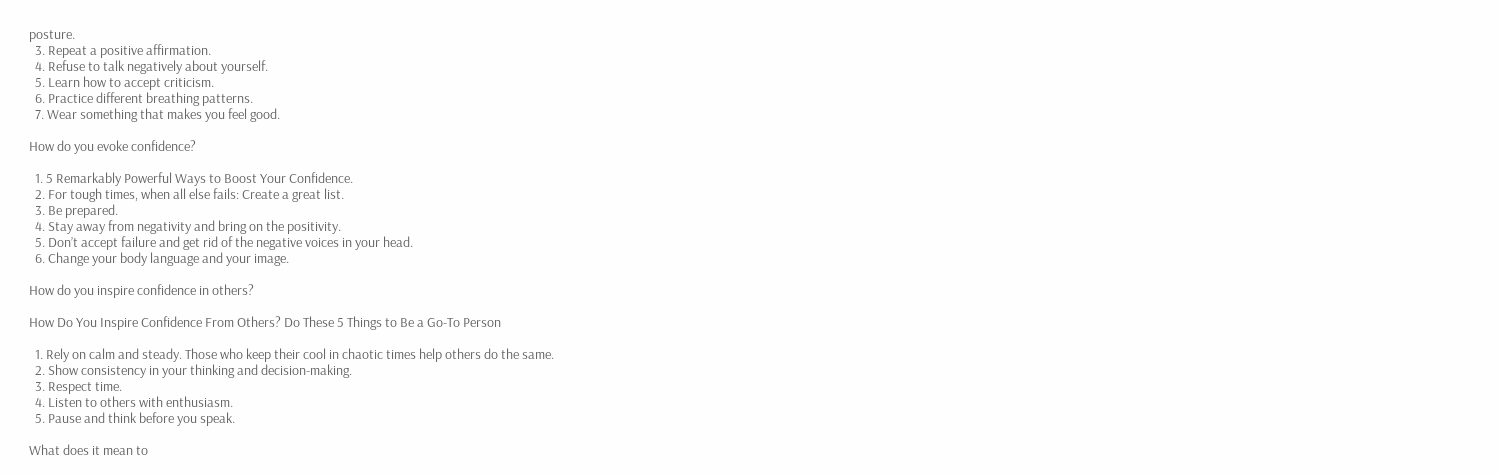posture.
  3. Repeat a positive affirmation.
  4. Refuse to talk negatively about yourself.
  5. Learn how to accept criticism.
  6. Practice different breathing patterns.
  7. Wear something that makes you feel good.

How do you evoke confidence?

  1. 5 Remarkably Powerful Ways to Boost Your Confidence.
  2. For tough times, when all else fails: Create a great list.
  3. Be prepared.
  4. Stay away from negativity and bring on the positivity.
  5. Don’t accept failure and get rid of the negative voices in your head.
  6. Change your body language and your image.

How do you inspire confidence in others?

How Do You Inspire Confidence From Others? Do These 5 Things to Be a Go-To Person

  1. Rely on calm and steady. Those who keep their cool in chaotic times help others do the same.
  2. Show consistency in your thinking and decision-making.
  3. Respect time.
  4. Listen to others with enthusiasm.
  5. Pause and think before you speak.

What does it mean to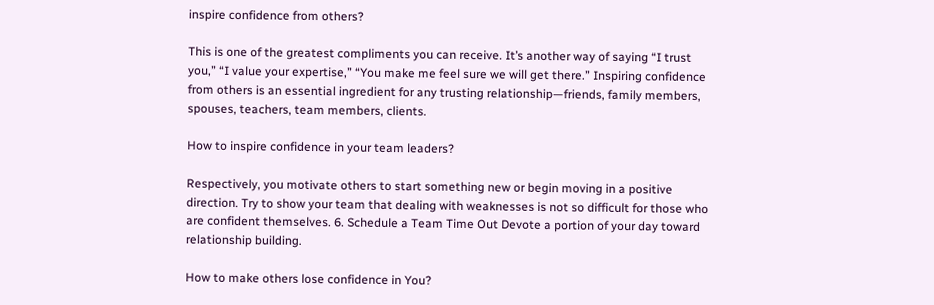inspire confidence from others?

This is one of the greatest compliments you can receive. It’s another way of saying “I trust you,” “I value your expertise,” “You make me feel sure we will get there.” Inspiring confidence from others is an essential ingredient for any trusting relationship—friends, family members, spouses, teachers, team members, clients.

How to inspire confidence in your team leaders?

Respectively, you motivate others to start something new or begin moving in a positive direction. Try to show your team that dealing with weaknesses is not so difficult for those who are confident themselves. 6. Schedule a Team Time Out Devote a portion of your day toward relationship building.

How to make others lose confidence in You?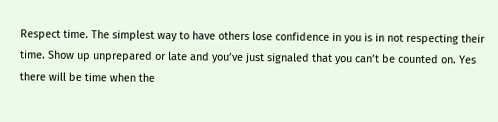Respect time. The simplest way to have others lose confidence in you is in not respecting their time. Show up unprepared or late and you’ve just signaled that you can’t be counted on. Yes there will be time when the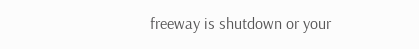freeway is shutdown or your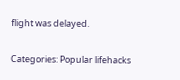flight was delayed.

Categories: Popular lifehacks